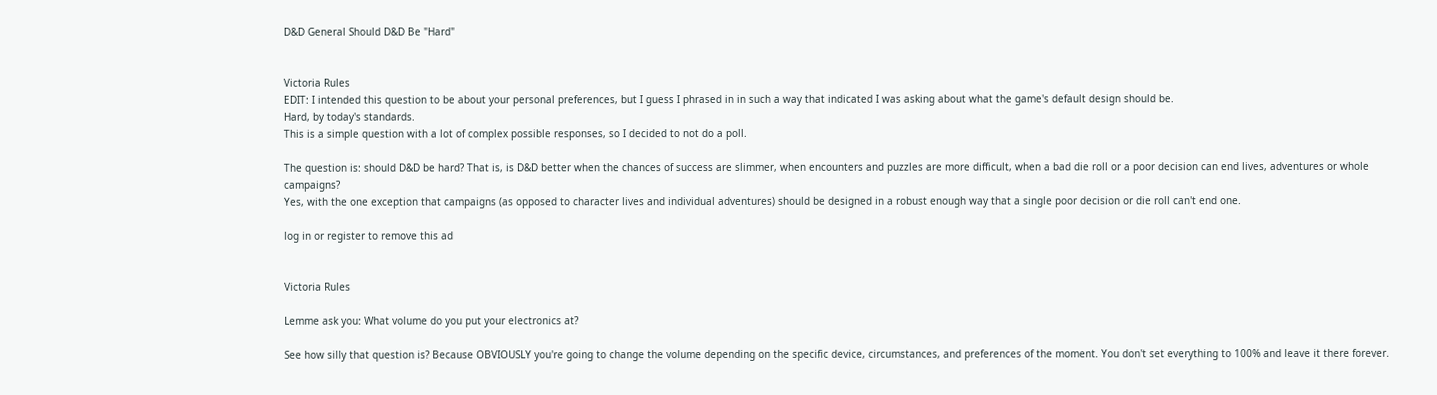D&D General Should D&D Be "Hard"


Victoria Rules
EDIT: I intended this question to be about your personal preferences, but I guess I phrased in in such a way that indicated I was asking about what the game's default design should be.
Hard, by today's standards.
This is a simple question with a lot of complex possible responses, so I decided to not do a poll.

The question is: should D&D be hard? That is, is D&D better when the chances of success are slimmer, when encounters and puzzles are more difficult, when a bad die roll or a poor decision can end lives, adventures or whole campaigns?
Yes, with the one exception that campaigns (as opposed to character lives and individual adventures) should be designed in a robust enough way that a single poor decision or die roll can't end one.

log in or register to remove this ad


Victoria Rules

Lemme ask you: What volume do you put your electronics at?

See how silly that question is? Because OBVIOUSLY you're going to change the volume depending on the specific device, circumstances, and preferences of the moment. You don't set everything to 100% and leave it there forever.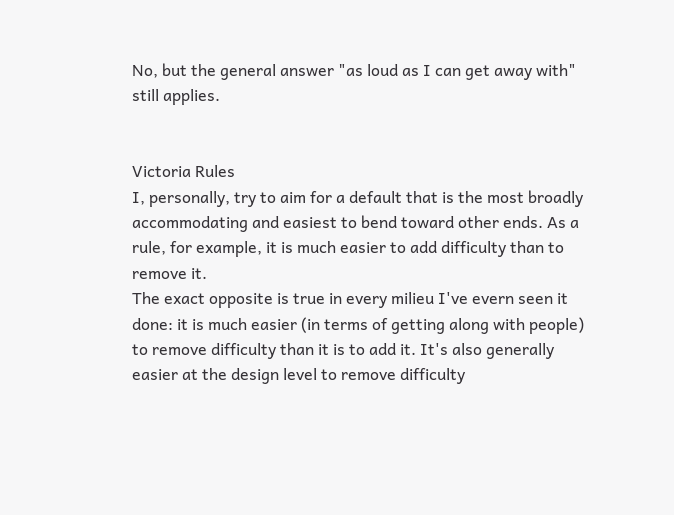No, but the general answer "as loud as I can get away with" still applies.


Victoria Rules
I, personally, try to aim for a default that is the most broadly accommodating and easiest to bend toward other ends. As a rule, for example, it is much easier to add difficulty than to remove it.
The exact opposite is true in every milieu I've evern seen it done: it is much easier (in terms of getting along with people) to remove difficulty than it is to add it. It's also generally easier at the design level to remove difficulty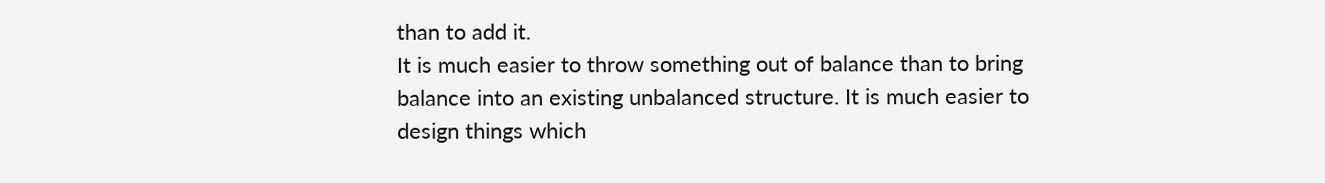than to add it.
It is much easier to throw something out of balance than to bring balance into an existing unbalanced structure. It is much easier to design things which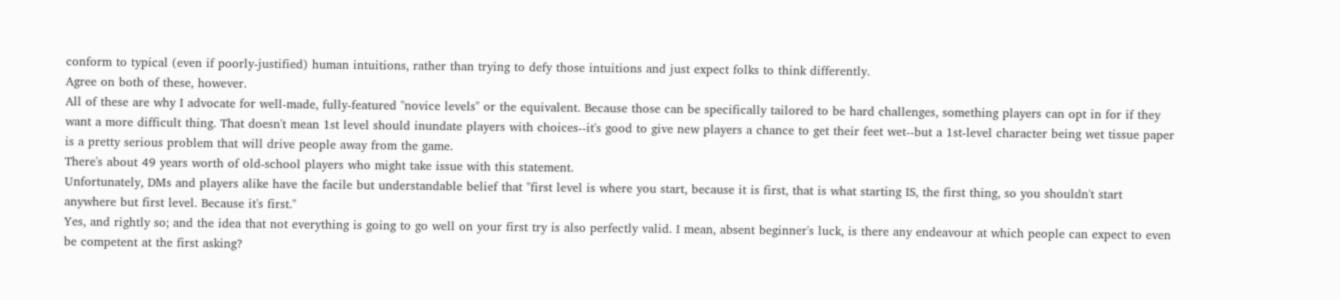conform to typical (even if poorly-justified) human intuitions, rather than trying to defy those intuitions and just expect folks to think differently.
Agree on both of these, however.
All of these are why I advocate for well-made, fully-featured "novice levels" or the equivalent. Because those can be specifically tailored to be hard challenges, something players can opt in for if they want a more difficult thing. That doesn't mean 1st level should inundate players with choices--it's good to give new players a chance to get their feet wet--but a 1st-level character being wet tissue paper is a pretty serious problem that will drive people away from the game.
There's about 49 years worth of old-school players who might take issue with this statement.
Unfortunately, DMs and players alike have the facile but understandable belief that "first level is where you start, because it is first, that is what starting IS, the first thing, so you shouldn't start anywhere but first level. Because it's first."
Yes, and rightly so; and the idea that not everything is going to go well on your first try is also perfectly valid. I mean, absent beginner's luck, is there any endeavour at which people can expect to even be competent at the first asking?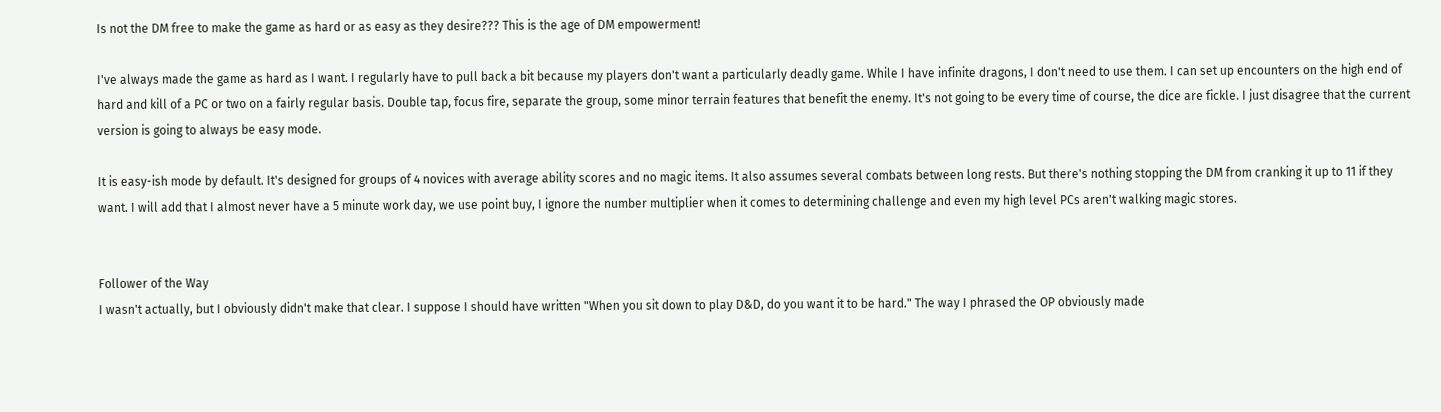Is not the DM free to make the game as hard or as easy as they desire??? This is the age of DM empowerment!

I've always made the game as hard as I want. I regularly have to pull back a bit because my players don't want a particularly deadly game. While I have infinite dragons, I don't need to use them. I can set up encounters on the high end of hard and kill of a PC or two on a fairly regular basis. Double tap, focus fire, separate the group, some minor terrain features that benefit the enemy. It's not going to be every time of course, the dice are fickle. I just disagree that the current version is going to always be easy mode.

It is easy-ish mode by default. It's designed for groups of 4 novices with average ability scores and no magic items. It also assumes several combats between long rests. But there's nothing stopping the DM from cranking it up to 11 if they want. I will add that I almost never have a 5 minute work day, we use point buy, I ignore the number multiplier when it comes to determining challenge and even my high level PCs aren't walking magic stores.


Follower of the Way
I wasn't actually, but I obviously didn't make that clear. I suppose I should have written "When you sit down to play D&D, do you want it to be hard." The way I phrased the OP obviously made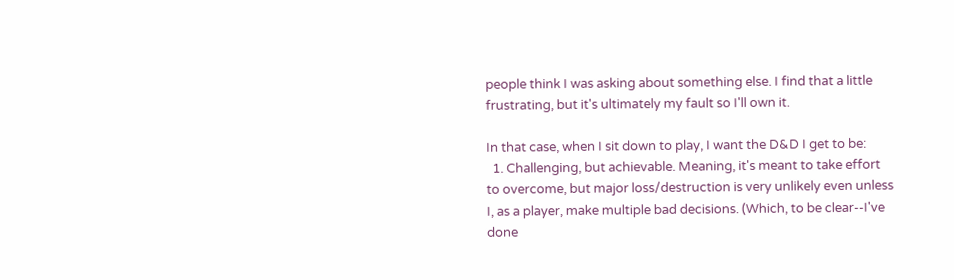people think I was asking about something else. I find that a little frustrating, but it's ultimately my fault so I'll own it.

In that case, when I sit down to play, I want the D&D I get to be:
  1. Challenging, but achievable. Meaning, it's meant to take effort to overcome, but major loss/destruction is very unlikely even unless I, as a player, make multiple bad decisions. (Which, to be clear--I've done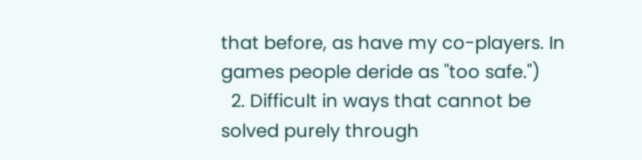that before, as have my co-players. In games people deride as "too safe.")
  2. Difficult in ways that cannot be solved purely through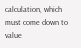calculation, which must come down to value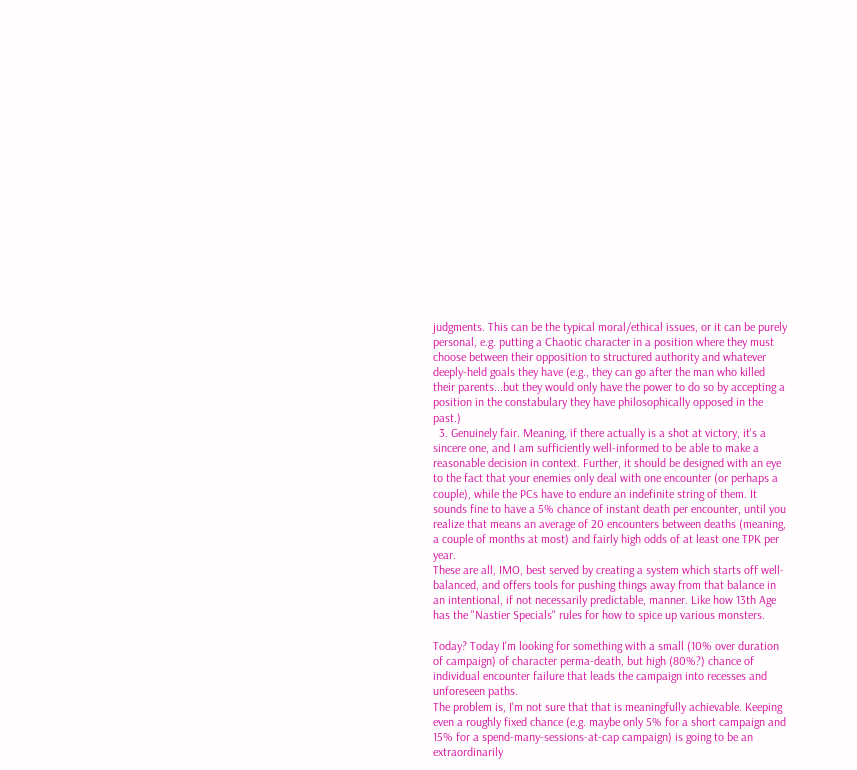judgments. This can be the typical moral/ethical issues, or it can be purely personal, e.g. putting a Chaotic character in a position where they must choose between their opposition to structured authority and whatever deeply-held goals they have (e.g., they can go after the man who killed their parents...but they would only have the power to do so by accepting a position in the constabulary they have philosophically opposed in the past.)
  3. Genuinely fair. Meaning, if there actually is a shot at victory, it's a sincere one, and I am sufficiently well-informed to be able to make a reasonable decision in context. Further, it should be designed with an eye to the fact that your enemies only deal with one encounter (or perhaps a couple), while the PCs have to endure an indefinite string of them. It sounds fine to have a 5% chance of instant death per encounter, until you realize that means an average of 20 encounters between deaths (meaning, a couple of months at most) and fairly high odds of at least one TPK per year.
These are all, IMO, best served by creating a system which starts off well-balanced, and offers tools for pushing things away from that balance in an intentional, if not necessarily predictable, manner. Like how 13th Age has the "Nastier Specials" rules for how to spice up various monsters.

Today? Today I'm looking for something with a small (10% over duration of campaign) of character perma-death, but high (80%?) chance of individual encounter failure that leads the campaign into recesses and unforeseen paths.
The problem is, I'm not sure that that is meaningfully achievable. Keeping even a roughly fixed chance (e.g. maybe only 5% for a short campaign and 15% for a spend-many-sessions-at-cap campaign) is going to be an extraordinarily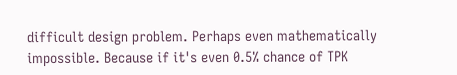difficult design problem. Perhaps even mathematically impossible. Because if it's even 0.5% chance of TPK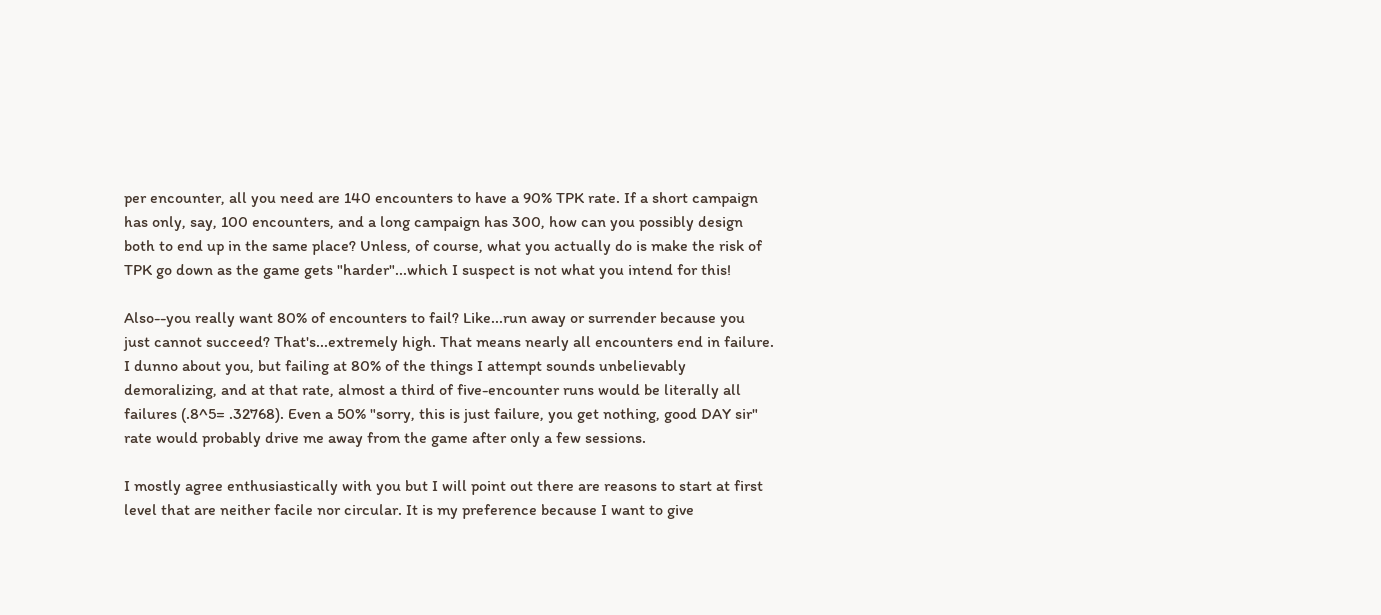per encounter, all you need are 140 encounters to have a 90% TPK rate. If a short campaign has only, say, 100 encounters, and a long campaign has 300, how can you possibly design both to end up in the same place? Unless, of course, what you actually do is make the risk of TPK go down as the game gets "harder"...which I suspect is not what you intend for this!

Also--you really want 80% of encounters to fail? Like...run away or surrender because you just cannot succeed? That's...extremely high. That means nearly all encounters end in failure. I dunno about you, but failing at 80% of the things I attempt sounds unbelievably demoralizing, and at that rate, almost a third of five-encounter runs would be literally all failures (.8^5= .32768). Even a 50% "sorry, this is just failure, you get nothing, good DAY sir" rate would probably drive me away from the game after only a few sessions.

I mostly agree enthusiastically with you but I will point out there are reasons to start at first level that are neither facile nor circular. It is my preference because I want to give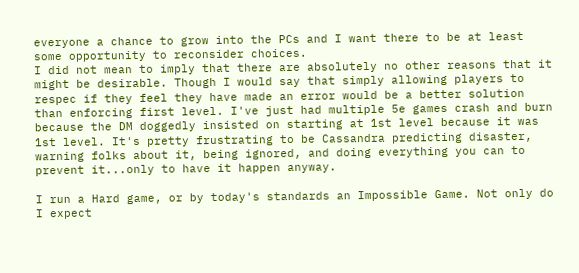everyone a chance to grow into the PCs and I want there to be at least some opportunity to reconsider choices.
I did not mean to imply that there are absolutely no other reasons that it might be desirable. Though I would say that simply allowing players to respec if they feel they have made an error would be a better solution than enforcing first level. I've just had multiple 5e games crash and burn because the DM doggedly insisted on starting at 1st level because it was 1st level. It's pretty frustrating to be Cassandra predicting disaster, warning folks about it, being ignored, and doing everything you can to prevent it...only to have it happen anyway.

I run a Hard game, or by today's standards an Impossible Game. Not only do I expect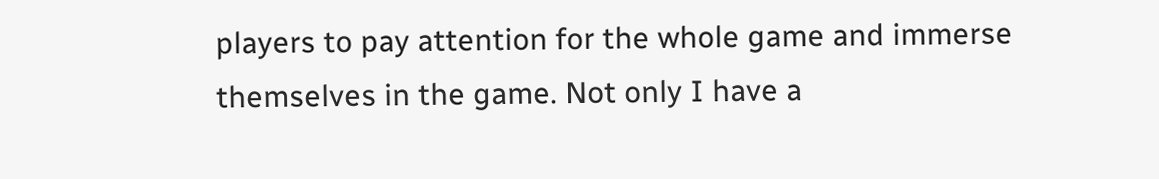players to pay attention for the whole game and immerse themselves in the game. Not only I have a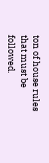ton of house rules that must be followed.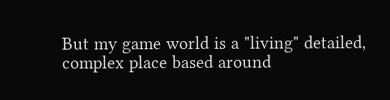But my game world is a "living" detailed, complex place based around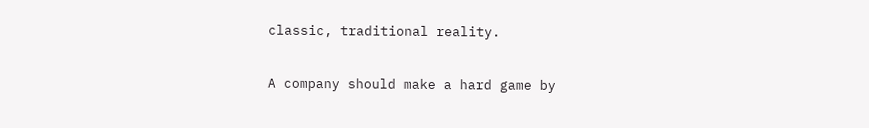classic, traditional reality.

A company should make a hard game by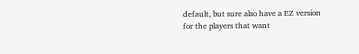default, but sure also have a EZ version for the players that want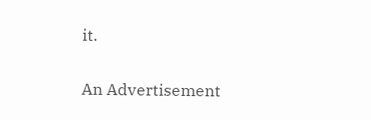it.

An Advertisement